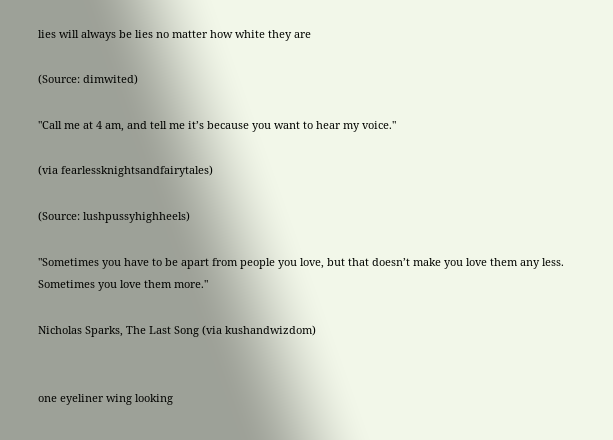lies will always be lies no matter how white they are

(Source: dimwited)

"Call me at 4 am, and tell me it’s because you want to hear my voice."

(via fearlessknightsandfairytales)

(Source: lushpussyhighheels)

"Sometimes you have to be apart from people you love, but that doesn’t make you love them any less. Sometimes you love them more."

Nicholas Sparks, The Last Song (via kushandwizdom)


one eyeliner wing looking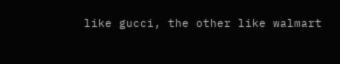like gucci, the other like walmart